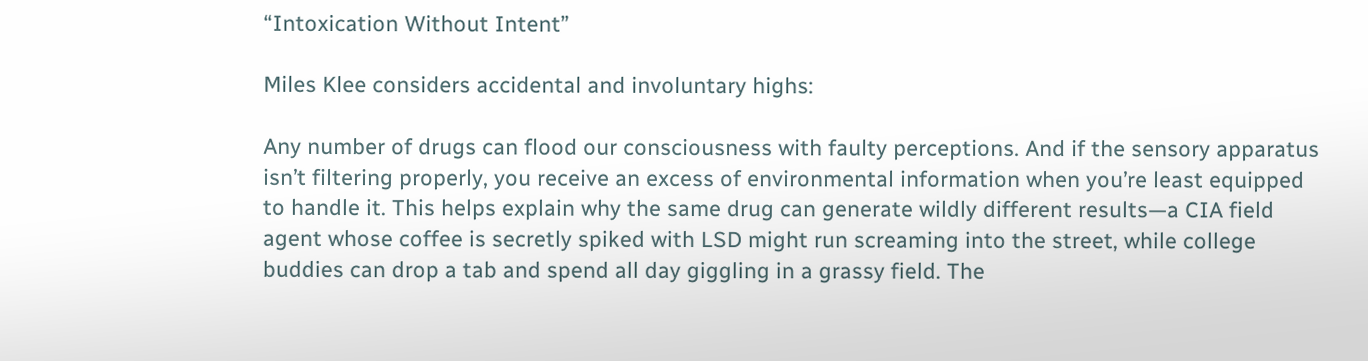“Intoxication Without Intent”

Miles Klee considers accidental and involuntary highs:

Any number of drugs can flood our consciousness with faulty perceptions. And if the sensory apparatus isn’t filtering properly, you receive an excess of environmental information when you’re least equipped to handle it. This helps explain why the same drug can generate wildly different results—a CIA field agent whose coffee is secretly spiked with LSD might run screaming into the street, while college buddies can drop a tab and spend all day giggling in a grassy field. The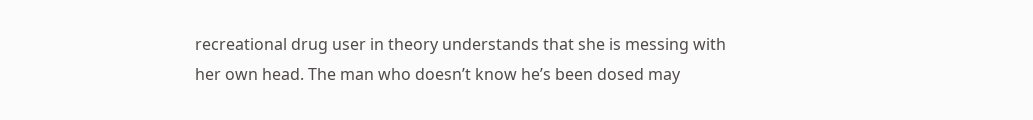recreational drug user in theory understands that she is messing with her own head. The man who doesn’t know he’s been dosed may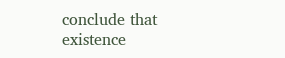conclude that existence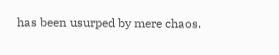has been usurped by mere chaos.